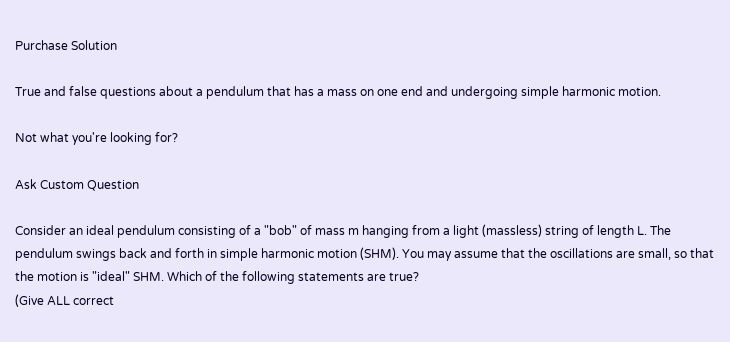Purchase Solution

True and false questions about a pendulum that has a mass on one end and undergoing simple harmonic motion.

Not what you're looking for?

Ask Custom Question

Consider an ideal pendulum consisting of a "bob" of mass m hanging from a light (massless) string of length L. The pendulum swings back and forth in simple harmonic motion (SHM). You may assume that the oscillations are small, so that the motion is "ideal" SHM. Which of the following statements are true?
(Give ALL correct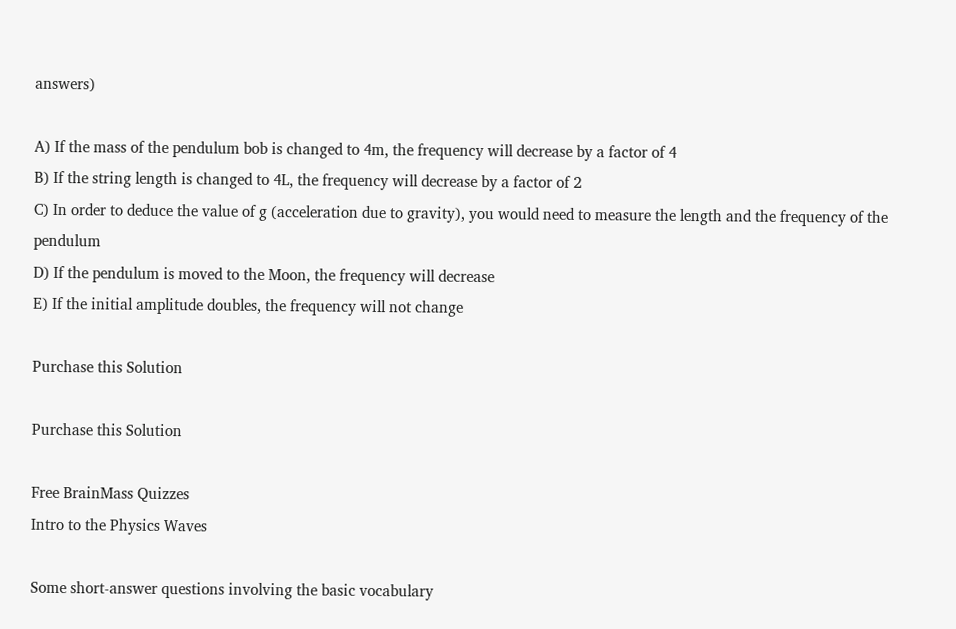answers)

A) If the mass of the pendulum bob is changed to 4m, the frequency will decrease by a factor of 4
B) If the string length is changed to 4L, the frequency will decrease by a factor of 2
C) In order to deduce the value of g (acceleration due to gravity), you would need to measure the length and the frequency of the pendulum
D) If the pendulum is moved to the Moon, the frequency will decrease
E) If the initial amplitude doubles, the frequency will not change

Purchase this Solution

Purchase this Solution

Free BrainMass Quizzes
Intro to the Physics Waves

Some short-answer questions involving the basic vocabulary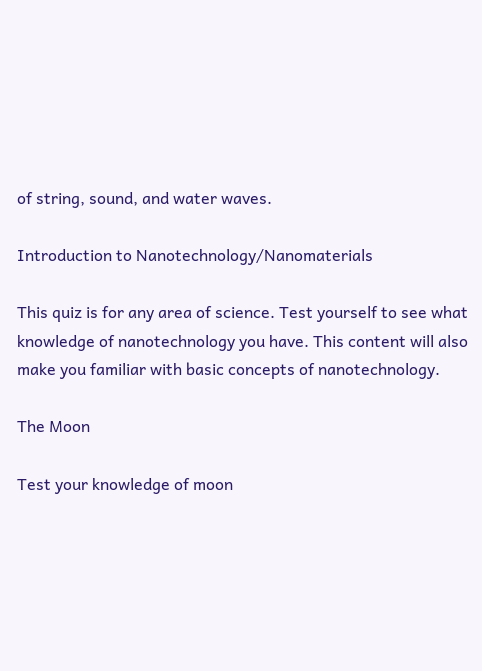of string, sound, and water waves.

Introduction to Nanotechnology/Nanomaterials

This quiz is for any area of science. Test yourself to see what knowledge of nanotechnology you have. This content will also make you familiar with basic concepts of nanotechnology.

The Moon

Test your knowledge of moon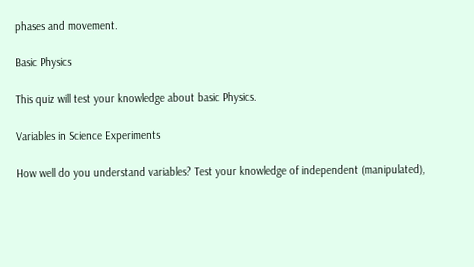phases and movement.

Basic Physics

This quiz will test your knowledge about basic Physics.

Variables in Science Experiments

How well do you understand variables? Test your knowledge of independent (manipulated),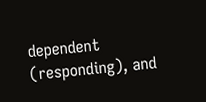dependent (responding), and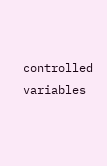controlled variables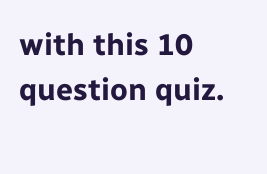with this 10 question quiz.